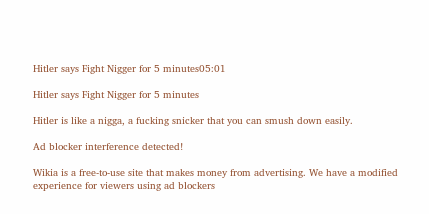Hitler says Fight Nigger for 5 minutes05:01

Hitler says Fight Nigger for 5 minutes

Hitler is like a nigga, a fucking snicker that you can smush down easily.

Ad blocker interference detected!

Wikia is a free-to-use site that makes money from advertising. We have a modified experience for viewers using ad blockers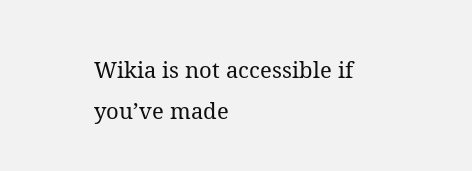Wikia is not accessible if you’ve made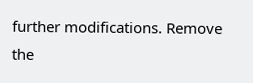further modifications. Remove the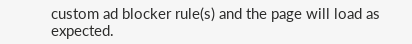custom ad blocker rule(s) and the page will load as expected.